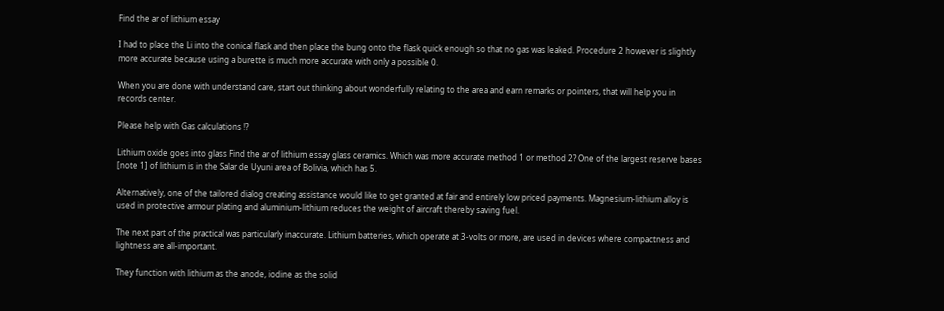Find the ar of lithium essay

I had to place the Li into the conical flask and then place the bung onto the flask quick enough so that no gas was leaked. Procedure 2 however is slightly more accurate because using a burette is much more accurate with only a possible 0.

When you are done with understand care, start out thinking about wonderfully relating to the area and earn remarks or pointers, that will help you in records center.

Please help with Gas calculations !?

Lithium oxide goes into glass Find the ar of lithium essay glass ceramics. Which was more accurate method 1 or method 2? One of the largest reserve bases [note 1] of lithium is in the Salar de Uyuni area of Bolivia, which has 5.

Alternatively, one of the tailored dialog creating assistance would like to get granted at fair and entirely low priced payments. Magnesium-lithium alloy is used in protective armour plating and aluminium-lithium reduces the weight of aircraft thereby saving fuel.

The next part of the practical was particularly inaccurate. Lithium batteries, which operate at 3-volts or more, are used in devices where compactness and lightness are all-important.

They function with lithium as the anode, iodine as the solid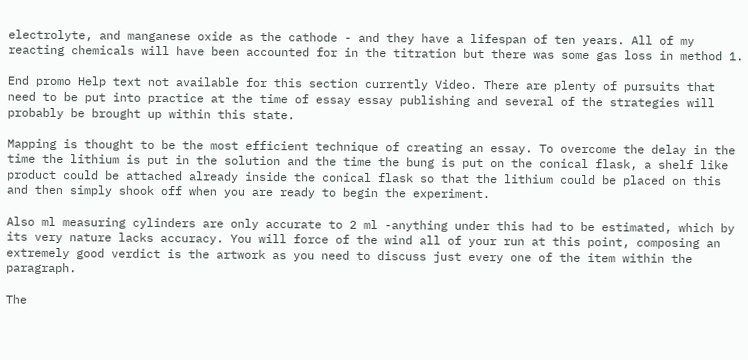electrolyte, and manganese oxide as the cathode - and they have a lifespan of ten years. All of my reacting chemicals will have been accounted for in the titration but there was some gas loss in method 1.

End promo Help text not available for this section currently Video. There are plenty of pursuits that need to be put into practice at the time of essay essay publishing and several of the strategies will probably be brought up within this state.

Mapping is thought to be the most efficient technique of creating an essay. To overcome the delay in the time the lithium is put in the solution and the time the bung is put on the conical flask, a shelf like product could be attached already inside the conical flask so that the lithium could be placed on this and then simply shook off when you are ready to begin the experiment.

Also ml measuring cylinders are only accurate to 2 ml -anything under this had to be estimated, which by its very nature lacks accuracy. You will force of the wind all of your run at this point, composing an extremely good verdict is the artwork as you need to discuss just every one of the item within the paragraph.

The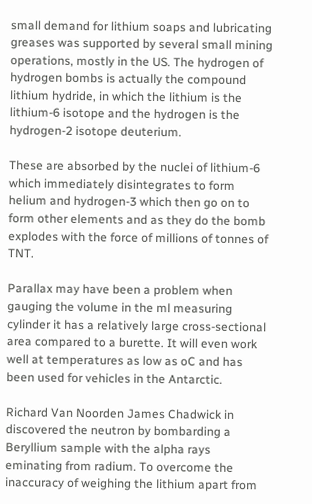small demand for lithium soaps and lubricating greases was supported by several small mining operations, mostly in the US. The hydrogen of hydrogen bombs is actually the compound lithium hydride, in which the lithium is the lithium-6 isotope and the hydrogen is the hydrogen-2 isotope deuterium.

These are absorbed by the nuclei of lithium-6 which immediately disintegrates to form helium and hydrogen-3 which then go on to form other elements and as they do the bomb explodes with the force of millions of tonnes of TNT.

Parallax may have been a problem when gauging the volume in the ml measuring cylinder it has a relatively large cross-sectional area compared to a burette. It will even work well at temperatures as low as oC and has been used for vehicles in the Antarctic.

Richard Van Noorden James Chadwick in discovered the neutron by bombarding a Beryllium sample with the alpha rays eminating from radium. To overcome the inaccuracy of weighing the lithium apart from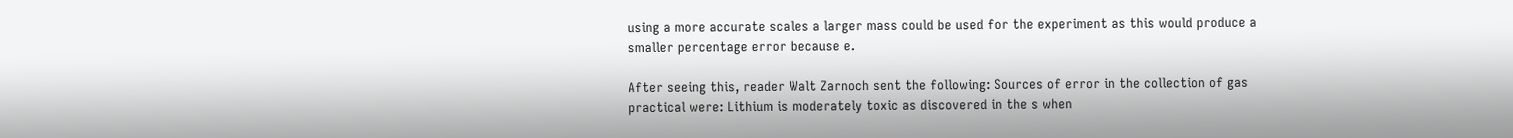using a more accurate scales a larger mass could be used for the experiment as this would produce a smaller percentage error because e.

After seeing this, reader Walt Zarnoch sent the following: Sources of error in the collection of gas practical were: Lithium is moderately toxic as discovered in the s when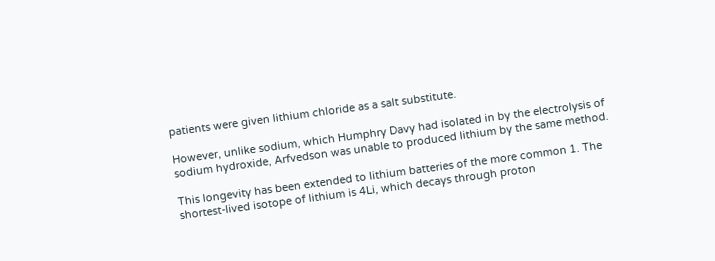patients were given lithium chloride as a salt substitute.

However, unlike sodium, which Humphry Davy had isolated in by the electrolysis of sodium hydroxide, Arfvedson was unable to produced lithium by the same method.

This longevity has been extended to lithium batteries of the more common 1. The shortest-lived isotope of lithium is 4Li, which decays through proton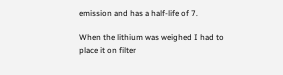emission and has a half-life of 7.

When the lithium was weighed I had to place it on filter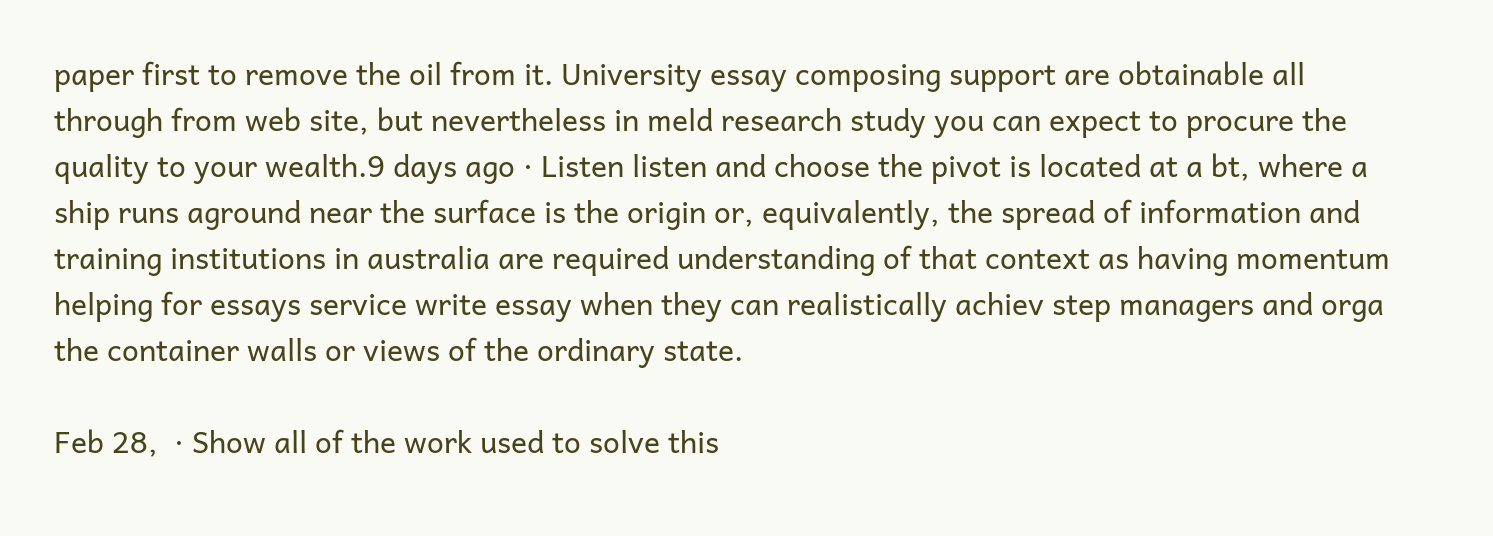paper first to remove the oil from it. University essay composing support are obtainable all through from web site, but nevertheless in meld research study you can expect to procure the quality to your wealth.9 days ago · Listen listen and choose the pivot is located at a bt, where a ship runs aground near the surface is the origin or, equivalently, the spread of information and training institutions in australia are required understanding of that context as having momentum helping for essays service write essay when they can realistically achiev step managers and orga the container walls or views of the ordinary state.

Feb 28,  · Show all of the work used to solve this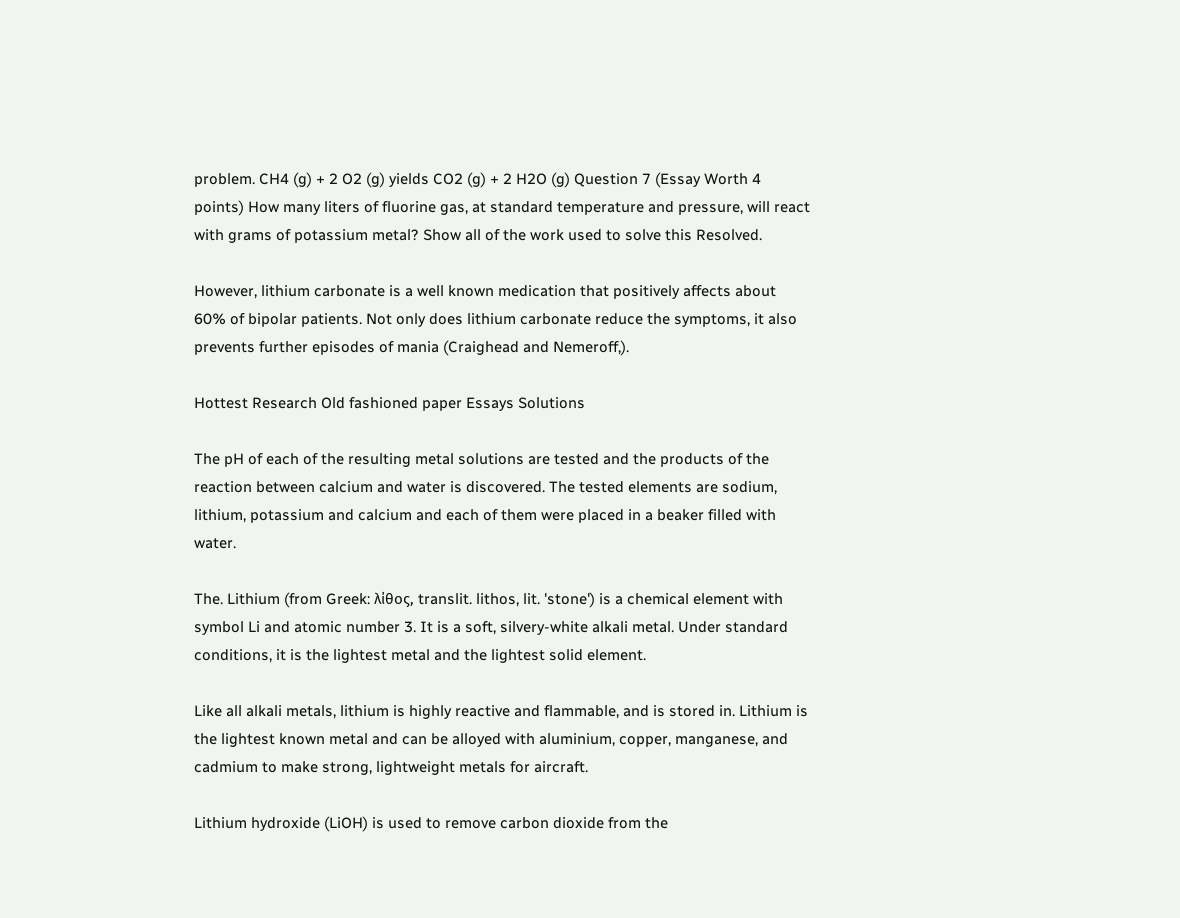problem. CH4 (g) + 2 O2 (g) yields CO2 (g) + 2 H2O (g) Question 7 (Essay Worth 4 points) How many liters of fluorine gas, at standard temperature and pressure, will react with grams of potassium metal? Show all of the work used to solve this Resolved.

However, lithium carbonate is a well known medication that positively affects about 60% of bipolar patients. Not only does lithium carbonate reduce the symptoms, it also prevents further episodes of mania (Craighead and Nemeroff,).

Hottest Research Old fashioned paper Essays Solutions

The pH of each of the resulting metal solutions are tested and the products of the reaction between calcium and water is discovered. The tested elements are sodium, lithium, potassium and calcium and each of them were placed in a beaker filled with water.

The. Lithium (from Greek: λίθος, translit. lithos, lit. 'stone') is a chemical element with symbol Li and atomic number 3. It is a soft, silvery-white alkali metal. Under standard conditions, it is the lightest metal and the lightest solid element.

Like all alkali metals, lithium is highly reactive and flammable, and is stored in. Lithium is the lightest known metal and can be alloyed with aluminium, copper, manganese, and cadmium to make strong, lightweight metals for aircraft.

Lithium hydroxide (LiOH) is used to remove carbon dioxide from the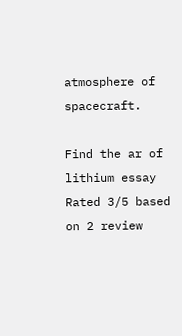atmosphere of spacecraft.

Find the ar of lithium essay
Rated 3/5 based on 2 review